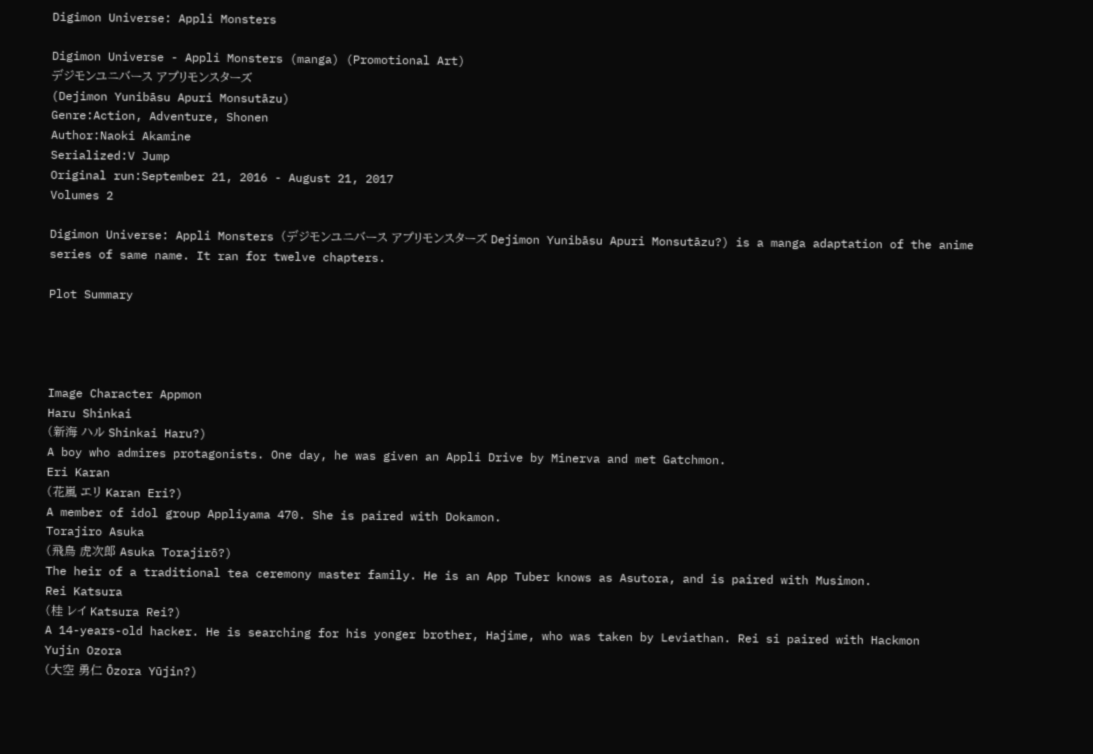Digimon Universe: Appli Monsters

Digimon Universe - Appli Monsters (manga) (Promotional Art)
デジモンユニバース アプリモンスターズ
(Dejimon Yunibāsu Apuri Monsutāzu)
Genre:Action, Adventure, Shonen
Author:Naoki Akamine
Serialized:V Jump
Original run:September 21, 2016 - August 21, 2017
Volumes 2

Digimon Universe: Appli Monsters (デジモンユニバース アプリモンスターズ Dejimon Yunibāsu Apuri Monsutāzu?) is a manga adaptation of the anime series of same name. It ran for twelve chapters.

Plot Summary




Image Character Appmon
Haru Shinkai
(新海 ハル Shinkai Haru?)
A boy who admires protagonists. One day, he was given an Appli Drive by Minerva and met Gatchmon.
Eri Karan
(花嵐 エリ Karan Eri?)
A member of idol group Appliyama 470. She is paired with Dokamon.
Torajiro Asuka
(飛鳥 虎次郎 Asuka Torajirō?)
The heir of a traditional tea ceremony master family. He is an App Tuber knows as Asutora, and is paired with Musimon.
Rei Katsura
(桂 レイ Katsura Rei?)
A 14-years-old hacker. He is searching for his yonger brother, Hajime, who was taken by Leviathan. Rei si paired with Hackmon
Yujin Ozora
(大空 勇仁 Ōzora Yūjin?)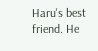Haru's best friend. He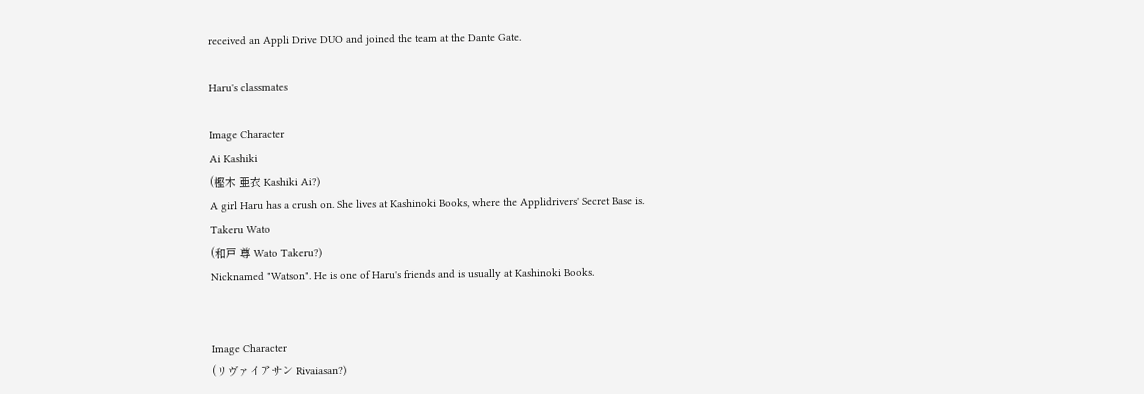received an Appli Drive DUO and joined the team at the Dante Gate.

Haru's classmates

Image Character
Ai Kashiki
(樫木 亜衣 Kashiki Ai?)
A girl Haru has a crush on. She lives at Kashinoki Books, where the Applidrivers' Secret Base is.
Takeru Wato
(和戸 尊 Wato Takeru?)
Nicknamed "Watson". He is one of Haru's friends and is usually at Kashinoki Books.


Image Character
(リヴァイアサン Rivaiasan?)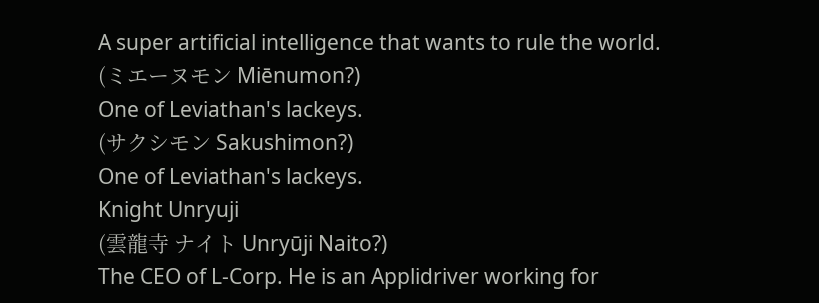A super artificial intelligence that wants to rule the world.
(ミエーヌモン Miēnumon?)
One of Leviathan's lackeys.
(サクシモン Sakushimon?)
One of Leviathan's lackeys.
Knight Unryuji
(雲龍寺 ナイト Unryūji Naito?)
The CEO of L-Corp. He is an Applidriver working for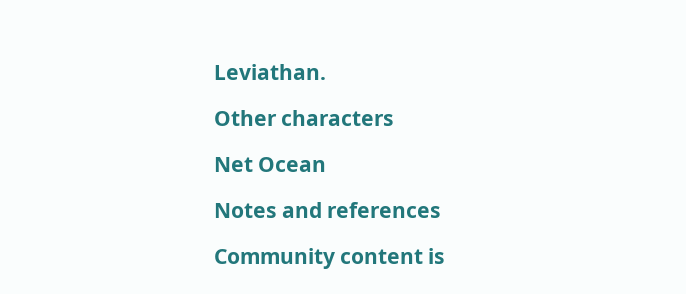Leviathan.

Other characters

Net Ocean

Notes and references

Community content is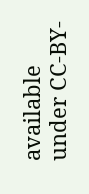available under CC-BY-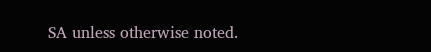SA unless otherwise noted.